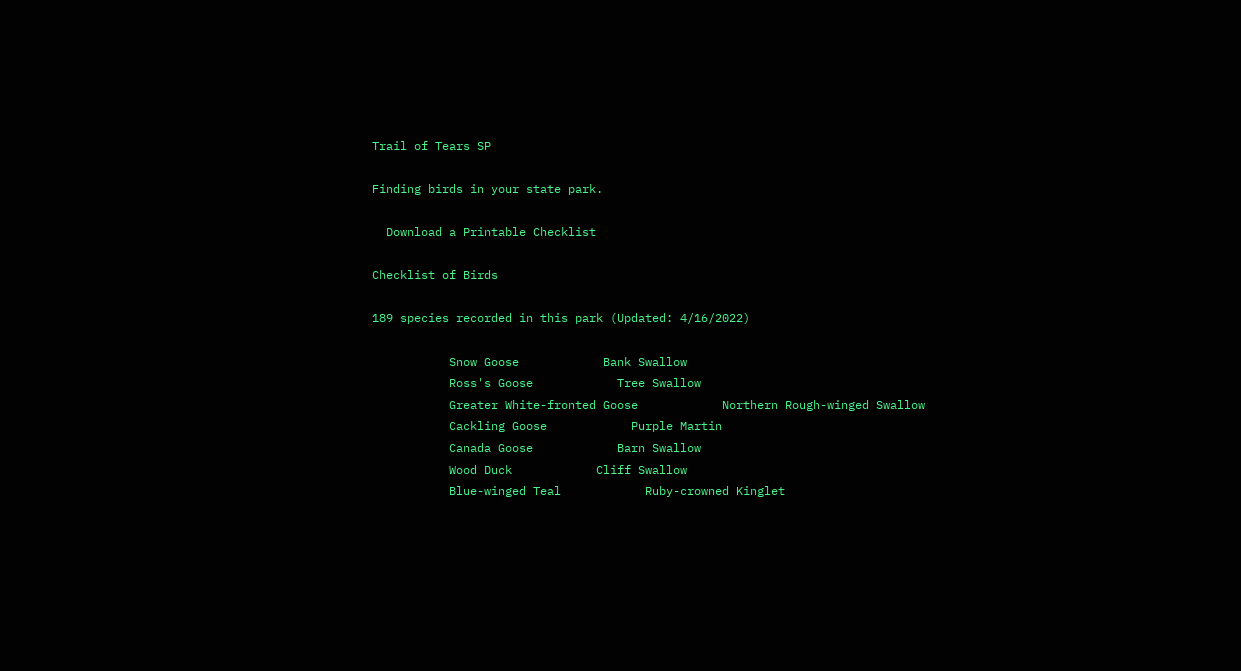Trail of Tears SP

Finding birds in your state park.

  Download a Printable Checklist

Checklist of Birds

189 species recorded in this park (Updated: 4/16/2022)

           Snow Goose            Bank Swallow
           Ross's Goose            Tree Swallow
           Greater White-fronted Goose            Northern Rough-winged Swallow
           Cackling Goose            Purple Martin
           Canada Goose            Barn Swallow
           Wood Duck            Cliff Swallow
           Blue-winged Teal            Ruby-crowned Kinglet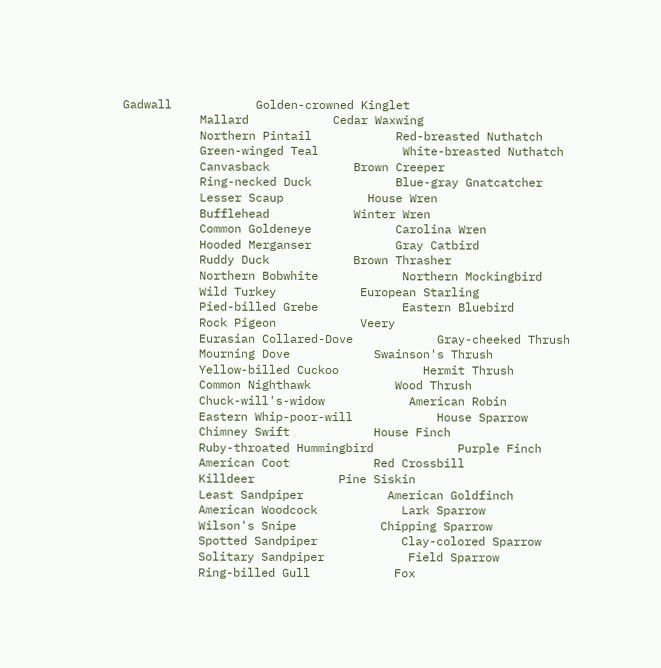Gadwall            Golden-crowned Kinglet
           Mallard            Cedar Waxwing
           Northern Pintail            Red-breasted Nuthatch
           Green-winged Teal            White-breasted Nuthatch
           Canvasback            Brown Creeper
           Ring-necked Duck            Blue-gray Gnatcatcher
           Lesser Scaup            House Wren
           Bufflehead            Winter Wren
           Common Goldeneye            Carolina Wren
           Hooded Merganser            Gray Catbird
           Ruddy Duck            Brown Thrasher
           Northern Bobwhite            Northern Mockingbird
           Wild Turkey            European Starling
           Pied-billed Grebe            Eastern Bluebird
           Rock Pigeon            Veery
           Eurasian Collared-Dove            Gray-cheeked Thrush
           Mourning Dove            Swainson's Thrush
           Yellow-billed Cuckoo            Hermit Thrush
           Common Nighthawk            Wood Thrush
           Chuck-will's-widow            American Robin
           Eastern Whip-poor-will            House Sparrow
           Chimney Swift            House Finch
           Ruby-throated Hummingbird            Purple Finch
           American Coot            Red Crossbill
           Killdeer            Pine Siskin
           Least Sandpiper            American Goldfinch
           American Woodcock            Lark Sparrow
           Wilson's Snipe            Chipping Sparrow
           Spotted Sandpiper            Clay-colored Sparrow
           Solitary Sandpiper            Field Sparrow
           Ring-billed Gull            Fox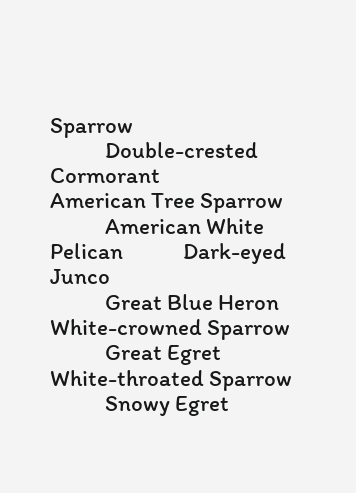Sparrow
           Double-crested Cormorant            American Tree Sparrow
           American White Pelican            Dark-eyed Junco
           Great Blue Heron            White-crowned Sparrow
           Great Egret            White-throated Sparrow
           Snowy Egret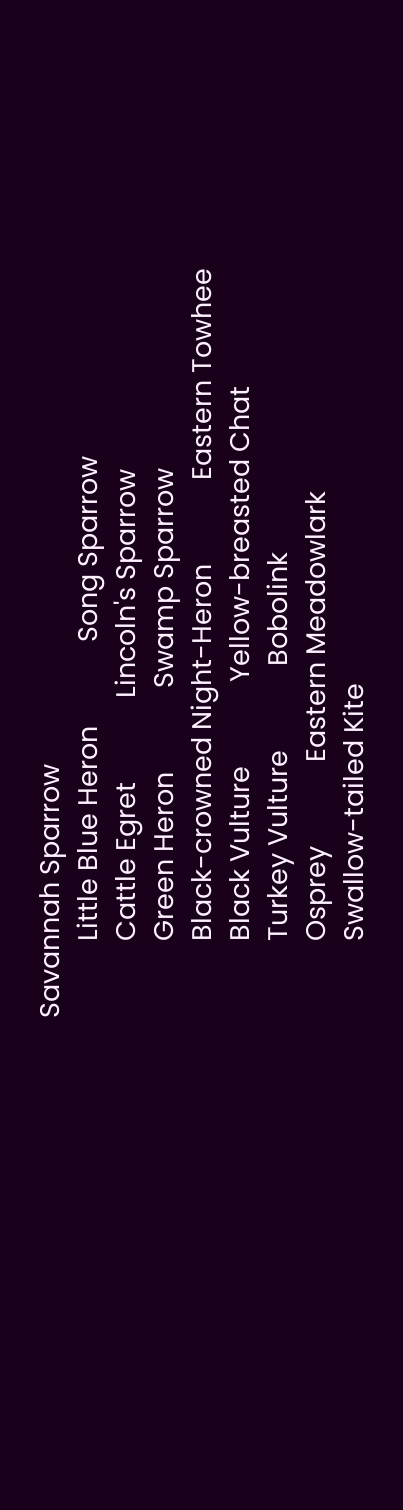Savannah Sparrow
           Little Blue Heron            Song Sparrow
           Cattle Egret            Lincoln's Sparrow
           Green Heron            Swamp Sparrow
           Black-crowned Night-Heron            Eastern Towhee
           Black Vulture            Yellow-breasted Chat
           Turkey Vulture            Bobolink
           Osprey            Eastern Meadowlark
           Swallow-tailed Kite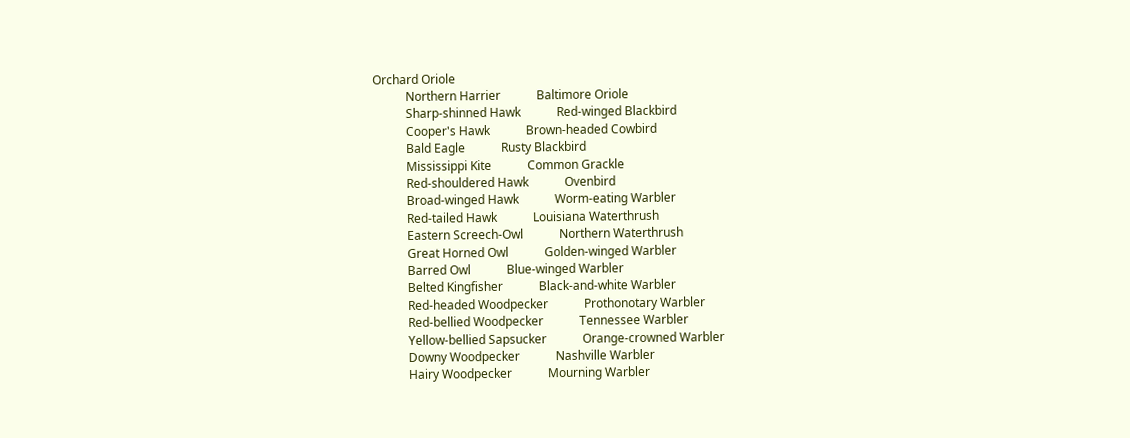Orchard Oriole
           Northern Harrier            Baltimore Oriole
           Sharp-shinned Hawk            Red-winged Blackbird
           Cooper's Hawk            Brown-headed Cowbird
           Bald Eagle            Rusty Blackbird
           Mississippi Kite            Common Grackle
           Red-shouldered Hawk            Ovenbird
           Broad-winged Hawk            Worm-eating Warbler
           Red-tailed Hawk            Louisiana Waterthrush
           Eastern Screech-Owl            Northern Waterthrush
           Great Horned Owl            Golden-winged Warbler
           Barred Owl            Blue-winged Warbler
           Belted Kingfisher            Black-and-white Warbler
           Red-headed Woodpecker            Prothonotary Warbler
           Red-bellied Woodpecker            Tennessee Warbler
           Yellow-bellied Sapsucker            Orange-crowned Warbler
           Downy Woodpecker            Nashville Warbler
           Hairy Woodpecker            Mourning Warbler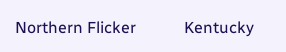Northern Flicker            Kentucky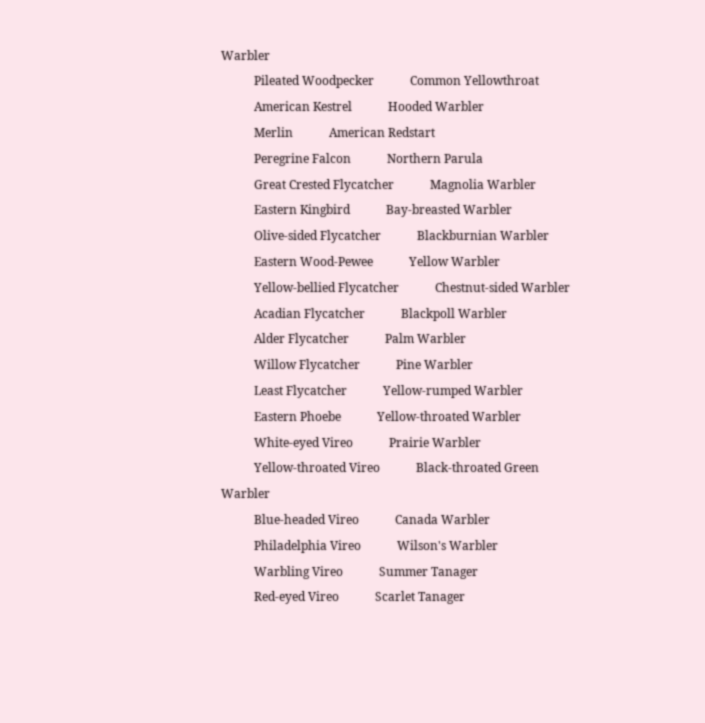Warbler
           Pileated Woodpecker            Common Yellowthroat
           American Kestrel            Hooded Warbler
           Merlin            American Redstart
           Peregrine Falcon            Northern Parula
           Great Crested Flycatcher            Magnolia Warbler
           Eastern Kingbird            Bay-breasted Warbler
           Olive-sided Flycatcher            Blackburnian Warbler
           Eastern Wood-Pewee            Yellow Warbler
           Yellow-bellied Flycatcher            Chestnut-sided Warbler
           Acadian Flycatcher            Blackpoll Warbler
           Alder Flycatcher            Palm Warbler
           Willow Flycatcher            Pine Warbler
           Least Flycatcher            Yellow-rumped Warbler
           Eastern Phoebe            Yellow-throated Warbler
           White-eyed Vireo            Prairie Warbler
           Yellow-throated Vireo            Black-throated Green Warbler
           Blue-headed Vireo            Canada Warbler
           Philadelphia Vireo            Wilson's Warbler
           Warbling Vireo            Summer Tanager
           Red-eyed Vireo            Scarlet Tanager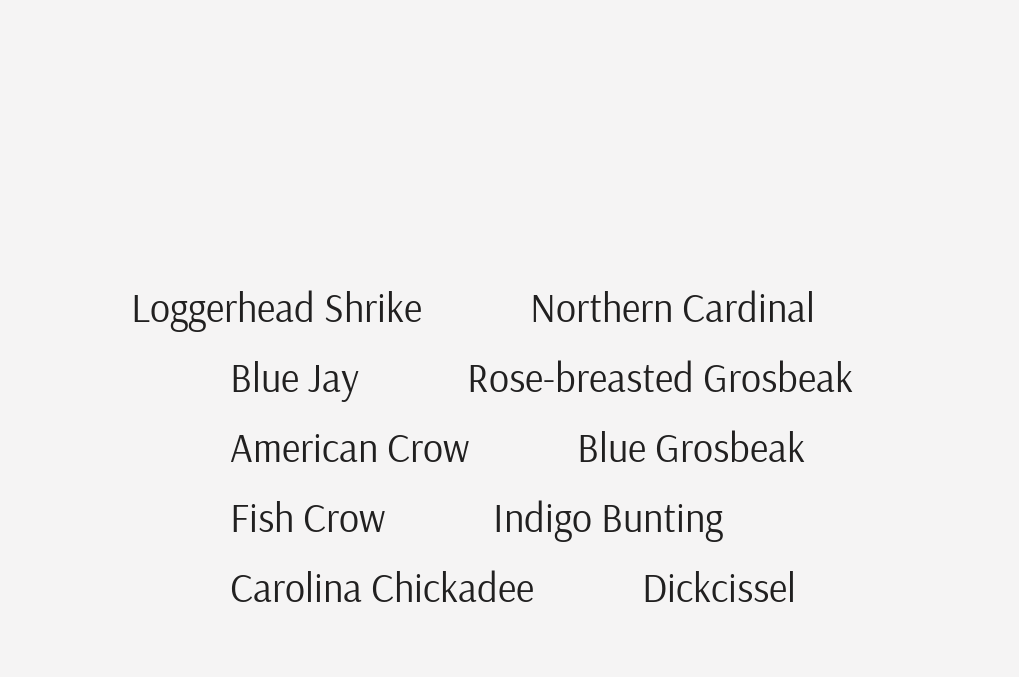Loggerhead Shrike            Northern Cardinal
           Blue Jay            Rose-breasted Grosbeak
           American Crow            Blue Grosbeak
           Fish Crow            Indigo Bunting
           Carolina Chickadee            Dickcissel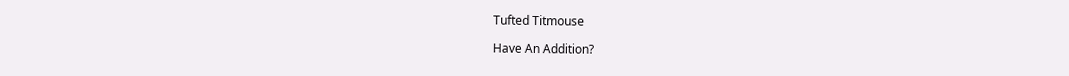Tufted Titmouse

Have An Addition?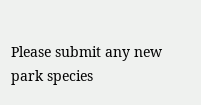Please submit any new park species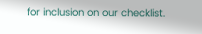for inclusion on our checklist.